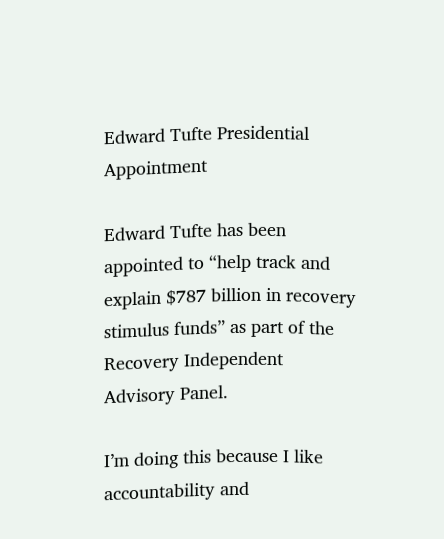Edward Tufte Presidential Appointment

Edward Tufte has been appointed to “help track and explain $787 billion in recovery stimulus funds” as part of the Recovery Independent Advisory Panel.

I’m doing this because I like accountability and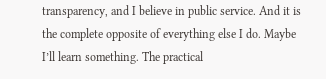transparency, and I believe in public service. And it is the complete opposite of everything else I do. Maybe I’ll learn something. The practical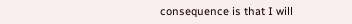consequence is that I will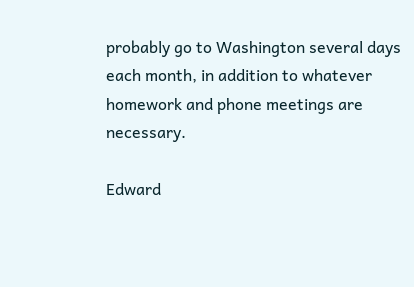probably go to Washington several days each month, in addition to whatever homework and phone meetings are necessary.

Edward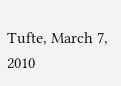Tufte, March 7, 2010